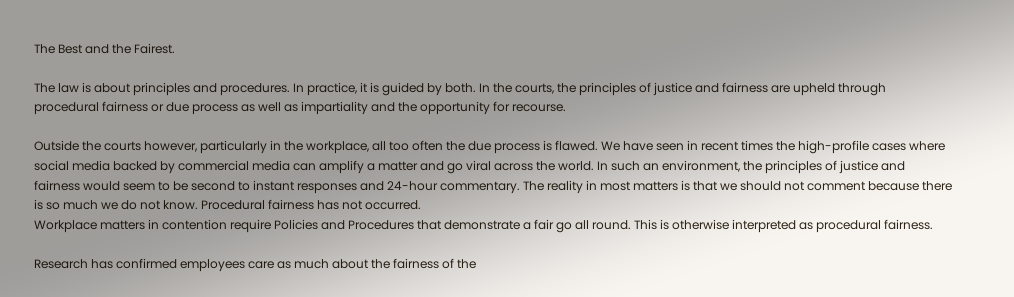The Best and the Fairest.

The law is about principles and procedures. In practice, it is guided by both. In the courts, the principles of justice and fairness are upheld through procedural fairness or due process as well as impartiality and the opportunity for recourse.

Outside the courts however, particularly in the workplace, all too often the due process is flawed. We have seen in recent times the high-profile cases where social media backed by commercial media can amplify a matter and go viral across the world. In such an environment, the principles of justice and fairness would seem to be second to instant responses and 24-hour commentary. The reality in most matters is that we should not comment because there is so much we do not know. Procedural fairness has not occurred.
Workplace matters in contention require Policies and Procedures that demonstrate a fair go all round. This is otherwise interpreted as procedural fairness.

Research has confirmed employees care as much about the fairness of the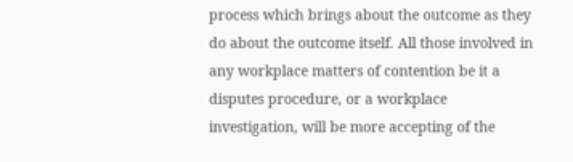process which brings about the outcome as they do about the outcome itself. All those involved in any workplace matters of contention be it a disputes procedure, or a workplace investigation, will be more accepting of the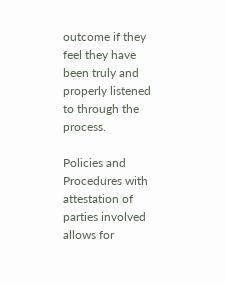outcome if they feel they have been truly and properly listened to through the process.

Policies and Procedures with attestation of parties involved allows for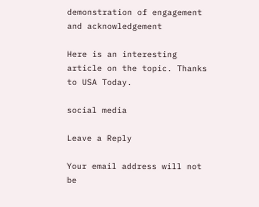demonstration of engagement and acknowledgement

Here is an interesting article on the topic. Thanks to USA Today.

social media

Leave a Reply

Your email address will not be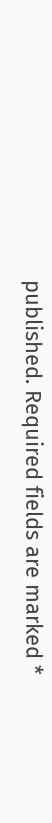published. Required fields are marked *